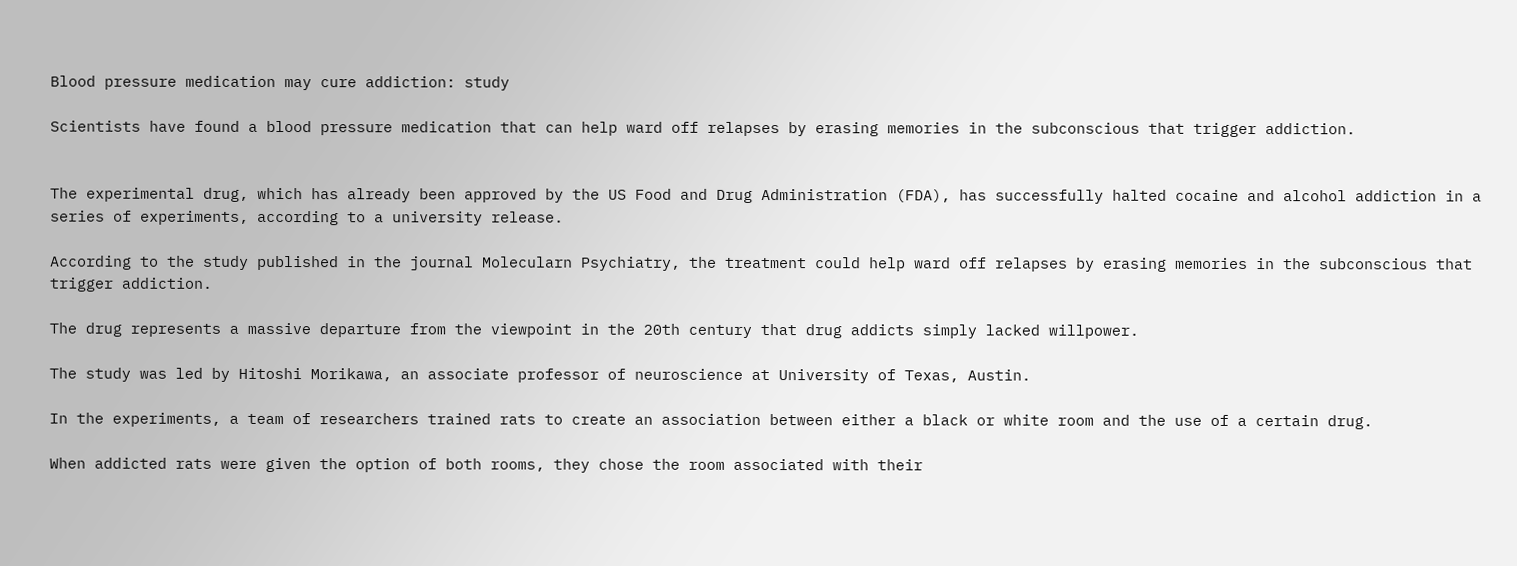Blood pressure medication may cure addiction: study

Scientists have found a blood pressure medication that can help ward off relapses by erasing memories in the subconscious that trigger addiction.


The experimental drug, which has already been approved by the US Food and Drug Administration (FDA), has successfully halted cocaine and alcohol addiction in a series of experiments, according to a university release.

According to the study published in the journal Molecularn Psychiatry, the treatment could help ward off relapses by erasing memories in the subconscious that trigger addiction.

The drug represents a massive departure from the viewpoint in the 20th century that drug addicts simply lacked willpower.

The study was led by Hitoshi Morikawa, an associate professor of neuroscience at University of Texas, Austin.

In the experiments, a team of researchers trained rats to create an association between either a black or white room and the use of a certain drug.

When addicted rats were given the option of both rooms, they chose the room associated with their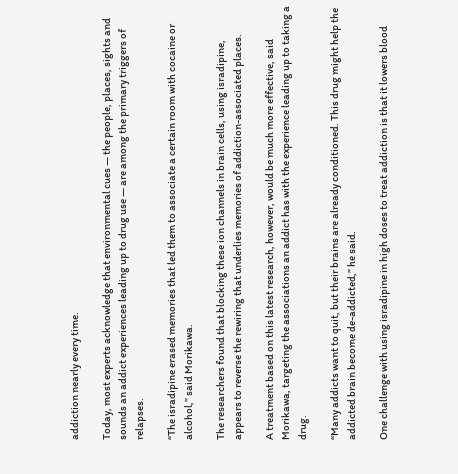addiction nearly every time.

Today, most experts acknowledge that environmental cues — the people, places, sights and sounds an addict experiences leading up to drug use — are among the primary triggers of relapses.

“The isradipine erased memories that led them to associate a certain room with cocaine or alcohol,” said Morikawa.

The researchers found that blocking these ion channels in brain cells, using isradipine, appears to reverse the rewiring that underlies memories of addiction-associated places.

A treatment based on this latest research, however, would be much more effective, said Morikawa, targeting the associations an addict has with the experience leading up to taking a drug.

“Many addicts want to quit, but their brains are already conditioned. This drug might help the addicted brain become de-addicted,” he said.

One challenge with using isradipine in high doses to treat addiction is that it lowers blood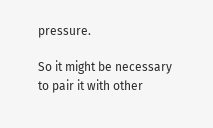pressure.

So it might be necessary to pair it with other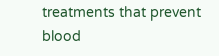treatments that prevent blood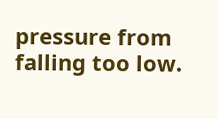pressure from falling too low.